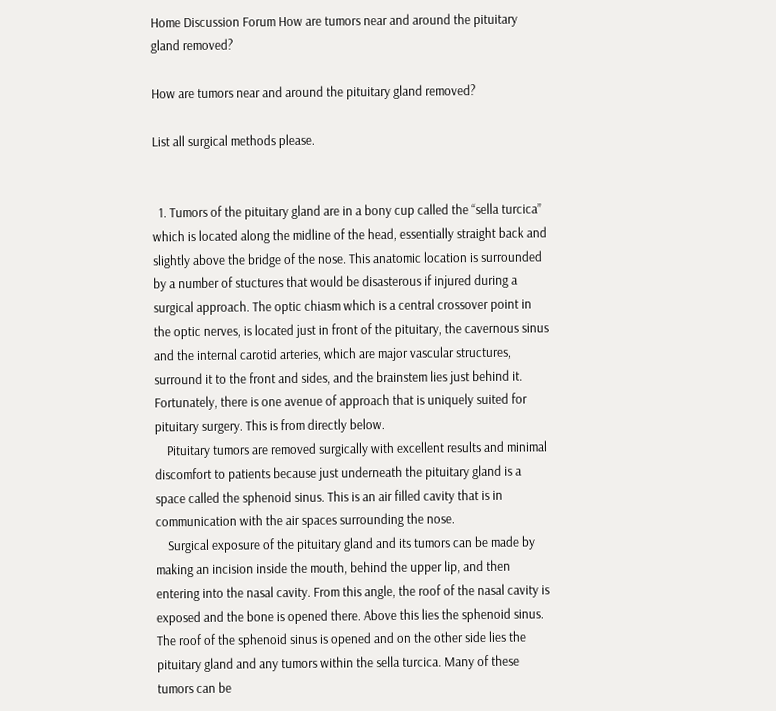Home Discussion Forum How are tumors near and around the pituitary gland removed?

How are tumors near and around the pituitary gland removed?

List all surgical methods please.


  1. Tumors of the pituitary gland are in a bony cup called the “sella turcica” which is located along the midline of the head, essentially straight back and slightly above the bridge of the nose. This anatomic location is surrounded by a number of stuctures that would be disasterous if injured during a surgical approach. The optic chiasm which is a central crossover point in the optic nerves, is located just in front of the pituitary, the cavernous sinus and the internal carotid arteries, which are major vascular structures, surround it to the front and sides, and the brainstem lies just behind it. Fortunately, there is one avenue of approach that is uniquely suited for pituitary surgery. This is from directly below.
    Pituitary tumors are removed surgically with excellent results and minimal discomfort to patients because just underneath the pituitary gland is a space called the sphenoid sinus. This is an air filled cavity that is in communication with the air spaces surrounding the nose.
    Surgical exposure of the pituitary gland and its tumors can be made by making an incision inside the mouth, behind the upper lip, and then entering into the nasal cavity. From this angle, the roof of the nasal cavity is exposed and the bone is opened there. Above this lies the sphenoid sinus. The roof of the sphenoid sinus is opened and on the other side lies the pituitary gland and any tumors within the sella turcica. Many of these tumors can be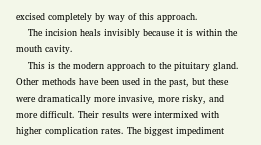excised completely by way of this approach.
    The incision heals invisibly because it is within the mouth cavity.
    This is the modern approach to the pituitary gland. Other methods have been used in the past, but these were dramatically more invasive, more risky, and more difficult. Their results were intermixed with higher complication rates. The biggest impediment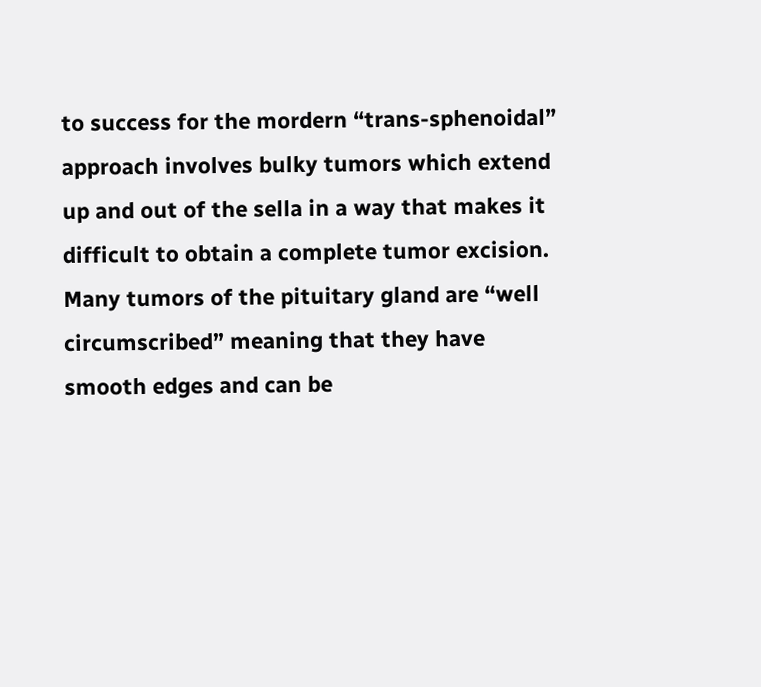to success for the mordern “trans-sphenoidal” approach involves bulky tumors which extend up and out of the sella in a way that makes it difficult to obtain a complete tumor excision. Many tumors of the pituitary gland are “well circumscribed” meaning that they have smooth edges and can be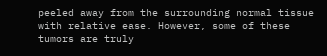peeled away from the surrounding normal tissue with relative ease. However, some of these tumors are truly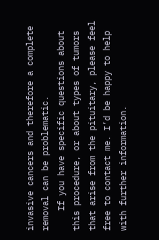invasive cancers and therefore a complete removal can be problematic.
    If you have specific questions about this procedure, or about types of tumors that arise from the pituitary, please feel free to contact me. I’d be happy to help with further information.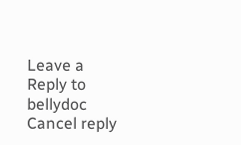Leave a Reply to bellydoc Cancel reply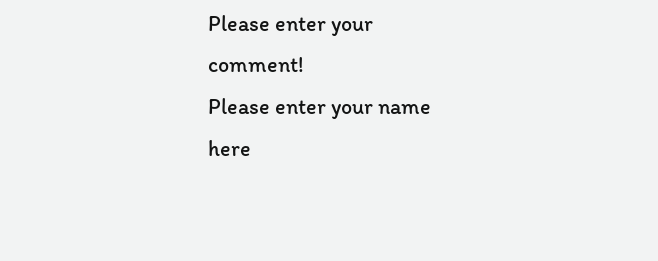Please enter your comment!
Please enter your name here